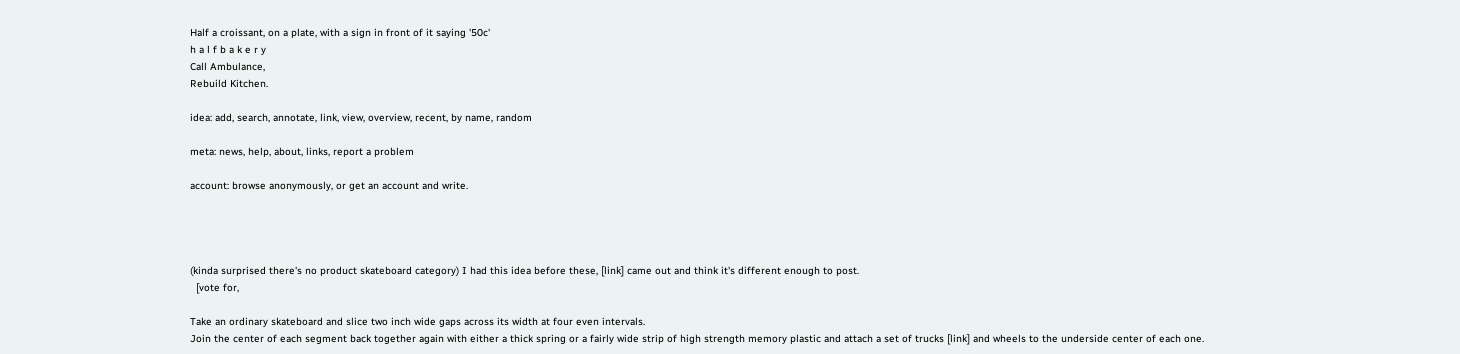Half a croissant, on a plate, with a sign in front of it saying '50c'
h a l f b a k e r y
Call Ambulance,
Rebuild Kitchen.

idea: add, search, annotate, link, view, overview, recent, by name, random

meta: news, help, about, links, report a problem

account: browse anonymously, or get an account and write.




(kinda surprised there's no product skateboard category) I had this idea before these, [link] came out and think it's different enough to post.
  [vote for,

Take an ordinary skateboard and slice two inch wide gaps across its width at four even intervals.
Join the center of each segment back together again with either a thick spring or a fairly wide strip of high strength memory plastic and attach a set of trucks [link] and wheels to the underside center of each one.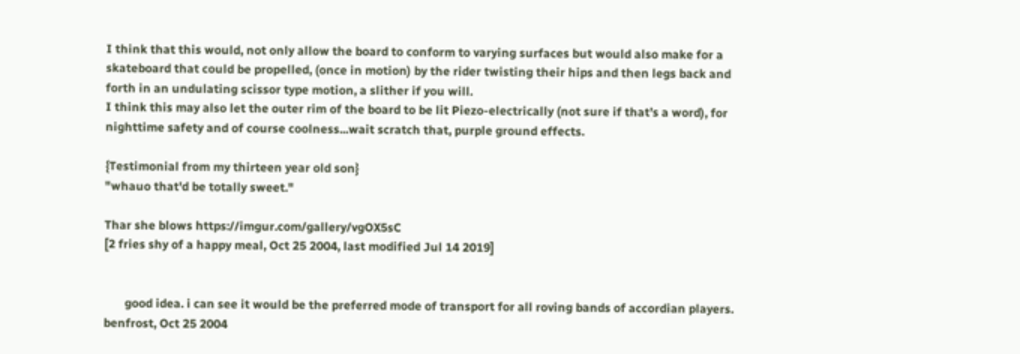I think that this would, not only allow the board to conform to varying surfaces but would also make for a skateboard that could be propelled, (once in motion) by the rider twisting their hips and then legs back and forth in an undulating scissor type motion, a slither if you will.
I think this may also let the outer rim of the board to be lit Piezo-electrically (not sure if that’s a word), for nighttime safety and of course coolness...wait scratch that, purple ground effects.

{Testimonial from my thirteen year old son}
"whauo that'd be totally sweet."

Thar she blows https://imgur.com/gallery/vgOX5sC
[2 fries shy of a happy meal, Oct 25 2004, last modified Jul 14 2019]


       good idea. i can see it would be the preferred mode of transport for all roving bands of accordian players.
benfrost, Oct 25 2004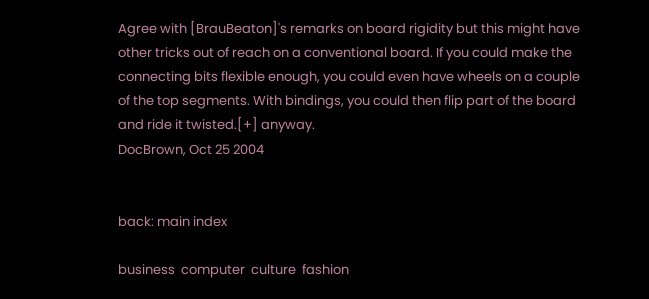Agree with [BrauBeaton]'s remarks on board rigidity but this might have other tricks out of reach on a conventional board. If you could make the connecting bits flexible enough, you could even have wheels on a couple of the top segments. With bindings, you could then flip part of the board and ride it twisted.[+] anyway.
DocBrown, Oct 25 2004


back: main index

business  computer  culture  fashion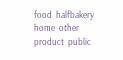food  halfbakery  home  other  product  public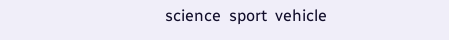science  sport  vehicle